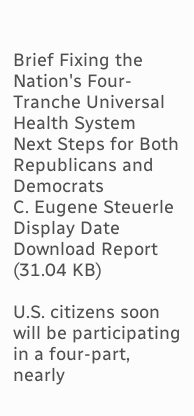Brief Fixing the Nation's Four-Tranche Universal Health System
Next Steps for Both Republicans and Democrats
C. Eugene Steuerle
Display Date
Download Report
(31.04 KB)

U.S. citizens soon will be participating in a four-part, nearly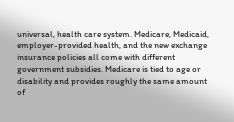universal, health care system. Medicare, Medicaid, employer-provided health, and the new exchange insurance policies all come with different government subsidies. Medicare is tied to age or disability and provides roughly the same amount of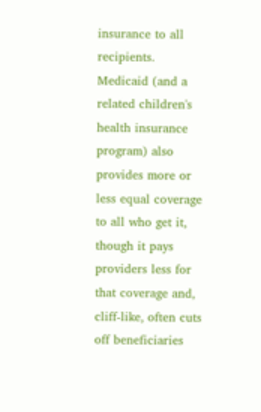insurance to all recipients. Medicaid (and a related children's health insurance program) also provides more or less equal coverage to all who get it, though it pays providers less for that coverage and, cliff-like, often cuts off beneficiaries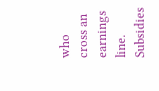who cross an earnings line. Subsidies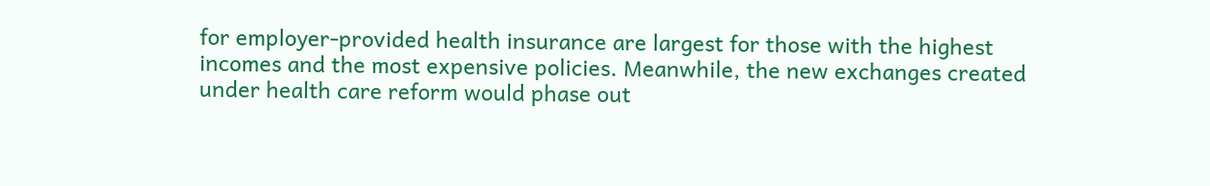for employer-provided health insurance are largest for those with the highest incomes and the most expensive policies. Meanwhile, the new exchanges created under health care reform would phase out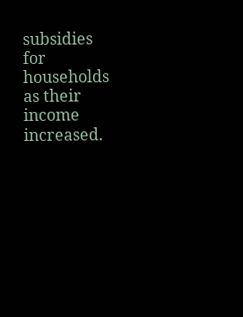subsidies for households as their income increased.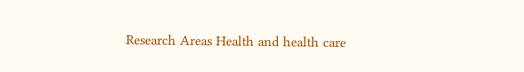Research Areas Health and health care